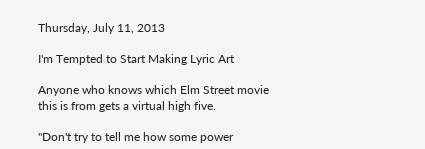Thursday, July 11, 2013

I'm Tempted to Start Making Lyric Art

Anyone who knows which Elm Street movie this is from gets a virtual high five.

"Don't try to tell me how some power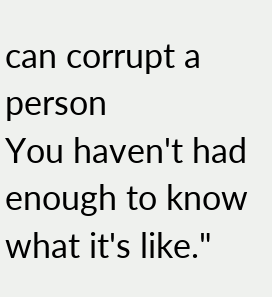can corrupt a person
You haven't had enough to know what it's like."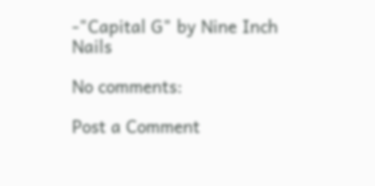-"Capital G" by Nine Inch Nails

No comments:

Post a Comment